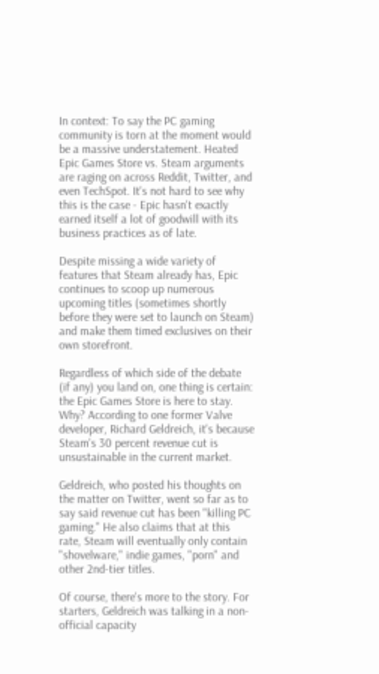In context: To say the PC gaming community is torn at the moment would be a massive understatement. Heated Epic Games Store vs. Steam arguments are raging on across Reddit, Twitter, and even TechSpot. It's not hard to see why this is the case - Epic hasn't exactly earned itself a lot of goodwill with its business practices as of late.

Despite missing a wide variety of features that Steam already has, Epic continues to scoop up numerous upcoming titles (sometimes shortly before they were set to launch on Steam) and make them timed exclusives on their own storefront.

Regardless of which side of the debate (if any) you land on, one thing is certain: the Epic Games Store is here to stay. Why? According to one former Valve developer, Richard Geldreich, it's because Steam's 30 percent revenue cut is unsustainable in the current market.

Geldreich, who posted his thoughts on the matter on Twitter, went so far as to say said revenue cut has been "killing PC gaming." He also claims that at this rate, Steam will eventually only contain "shovelware," indie games, "porn" and other 2nd-tier titles.

Of course, there's more to the story. For starters, Geldreich was talking in a non-official capacity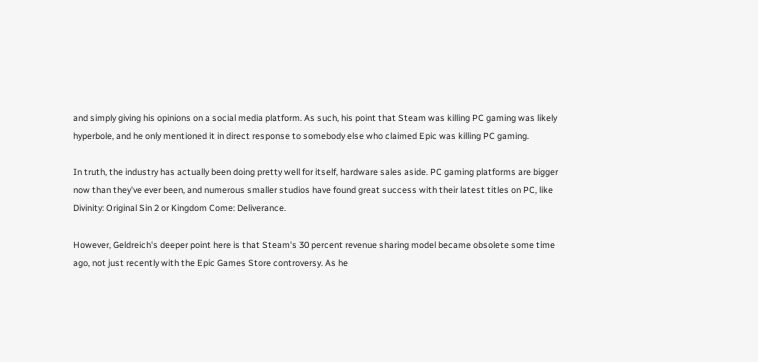and simply giving his opinions on a social media platform. As such, his point that Steam was killing PC gaming was likely hyperbole, and he only mentioned it in direct response to somebody else who claimed Epic was killing PC gaming.

In truth, the industry has actually been doing pretty well for itself, hardware sales aside. PC gaming platforms are bigger now than they've ever been, and numerous smaller studios have found great success with their latest titles on PC, like Divinity: Original Sin 2 or Kingdom Come: Deliverance.

However, Geldreich's deeper point here is that Steam's 30 percent revenue sharing model became obsolete some time ago, not just recently with the Epic Games Store controversy. As he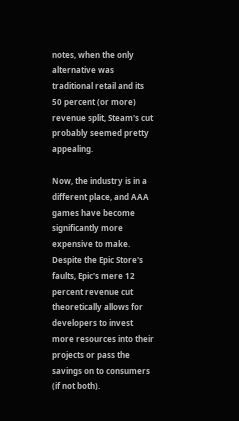notes, when the only alternative was traditional retail and its 50 percent (or more) revenue split, Steam's cut probably seemed pretty appealing.

Now, the industry is in a different place, and AAA games have become significantly more expensive to make. Despite the Epic Store's faults, Epic's mere 12 percent revenue cut theoretically allows for developers to invest more resources into their projects or pass the savings on to consumers (if not both).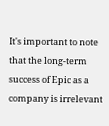It's important to note that the long-term success of Epic as a company is irrelevant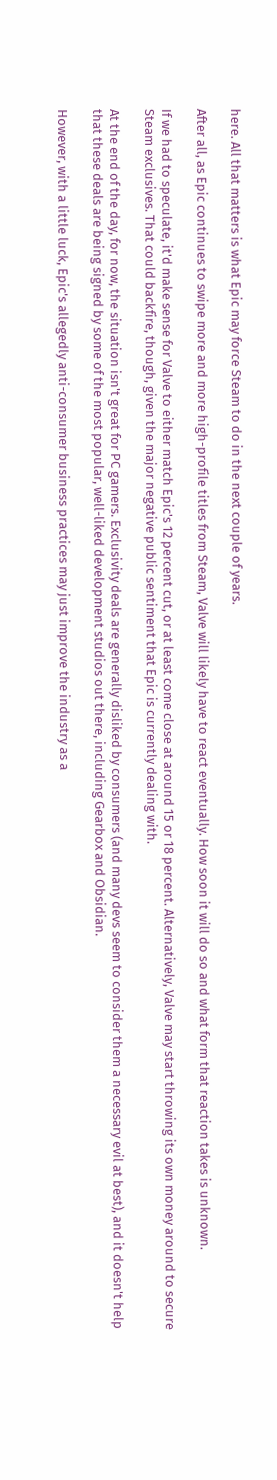here. All that matters is what Epic may force Steam to do in the next couple of years.

After all, as Epic continues to swipe more and more high-profile titles from Steam, Valve will likely have to react eventually. How soon it will do so and what form that reaction takes is unknown.

If we had to speculate, it'd make sense for Valve to either match Epic's 12 percent cut, or at least come close at around 15 or 18 percent. Alternatively, Valve may start throwing its own money around to secure Steam exclusives. That could backfire, though, given the major negative public sentiment that Epic is currently dealing with.

At the end of the day, for now, the situation isn't great for PC gamers. Exclusivity deals are generally disliked by consumers (and many devs seem to consider them a necessary evil at best), and it doesn't help that these deals are being signed by some of the most popular, well-liked development studios out there, including Gearbox and Obsidian.

However, with a little luck, Epic's allegedly anti-consumer business practices may just improve the industry as a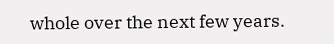whole over the next few years.